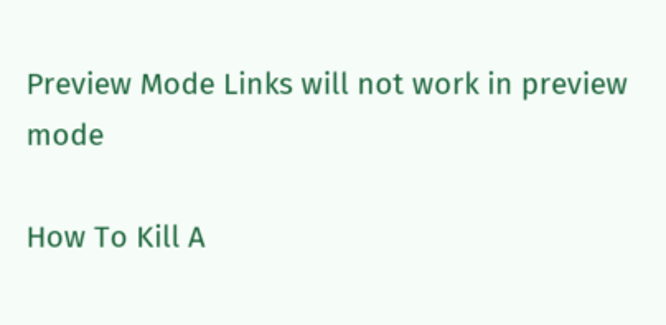Preview Mode Links will not work in preview mode

How To Kill A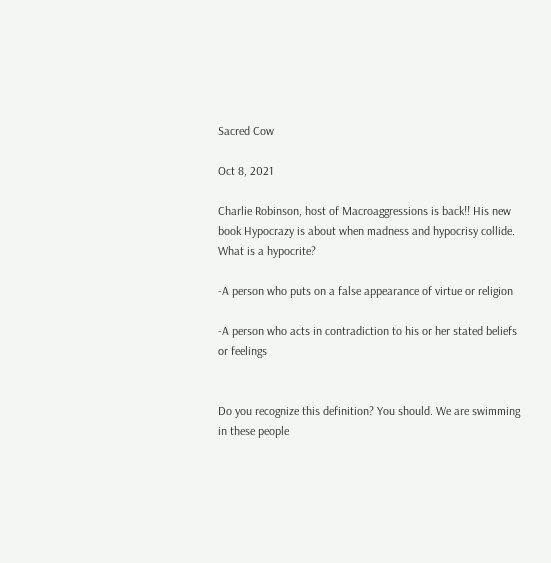Sacred Cow

Oct 8, 2021

Charlie Robinson, host of Macroaggressions is back!! His new book Hypocrazy is about when madness and hypocrisy collide. What is a hypocrite?

-A person who puts on a false appearance of virtue or religion

-A person who acts in contradiction to his or her stated beliefs or feelings


Do you recognize this definition? You should. We are swimming in these people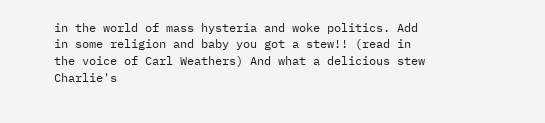in the world of mass hysteria and woke politics. Add in some religion and baby you got a stew!! (read in the voice of Carl Weathers) And what a delicious stew Charlie's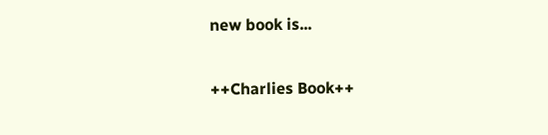new book is...

++Charlies Book++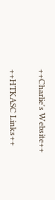++Charlie's Website++


++HTKASC Links++